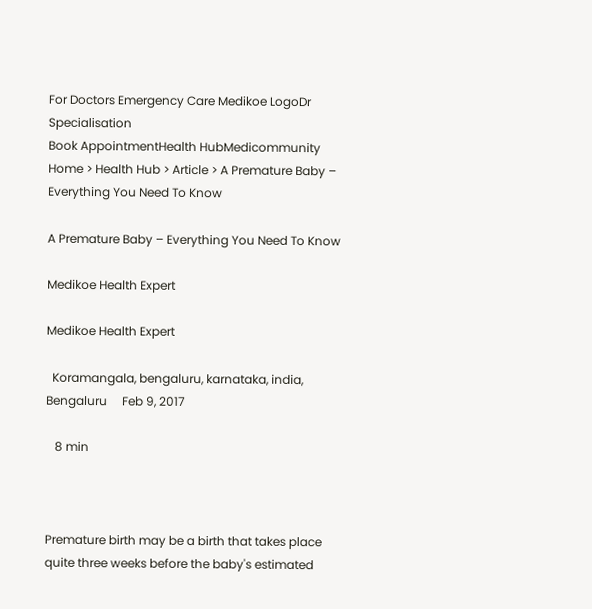For Doctors Emergency Care Medikoe LogoDr Specialisation
Book AppointmentHealth HubMedicommunity
Home > Health Hub > Article > A Premature Baby – Everything You Need To Know

A Premature Baby – Everything You Need To Know

Medikoe Health Expert

Medikoe Health Expert

  Koramangala, bengaluru, karnataka, india, Bengaluru     Feb 9, 2017

   8 min



Premature birth may be a birth that takes place quite three weeks before the baby's estimated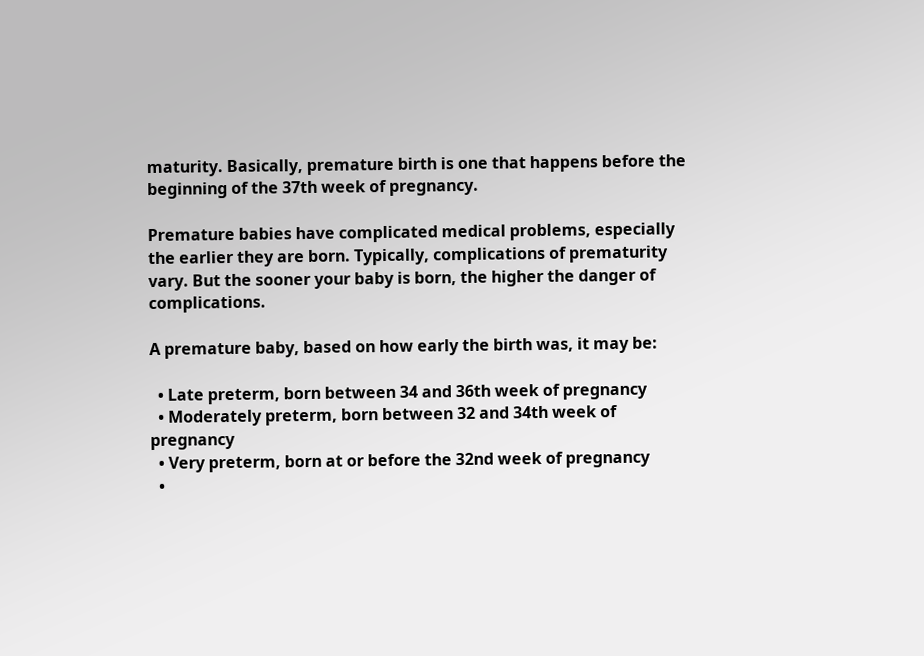maturity. Basically, premature birth is one that happens before the beginning of the 37th week of pregnancy.

Premature babies have complicated medical problems, especially the earlier they are born. Typically, complications of prematurity vary. But the sooner your baby is born, the higher the danger of complications.

A premature baby, based on how early the birth was, it may be:

  • Late preterm, born between 34 and 36th week of pregnancy
  • Moderately preterm, born between 32 and 34th week of pregnancy
  • Very preterm, born at or before the 32nd week of pregnancy
  •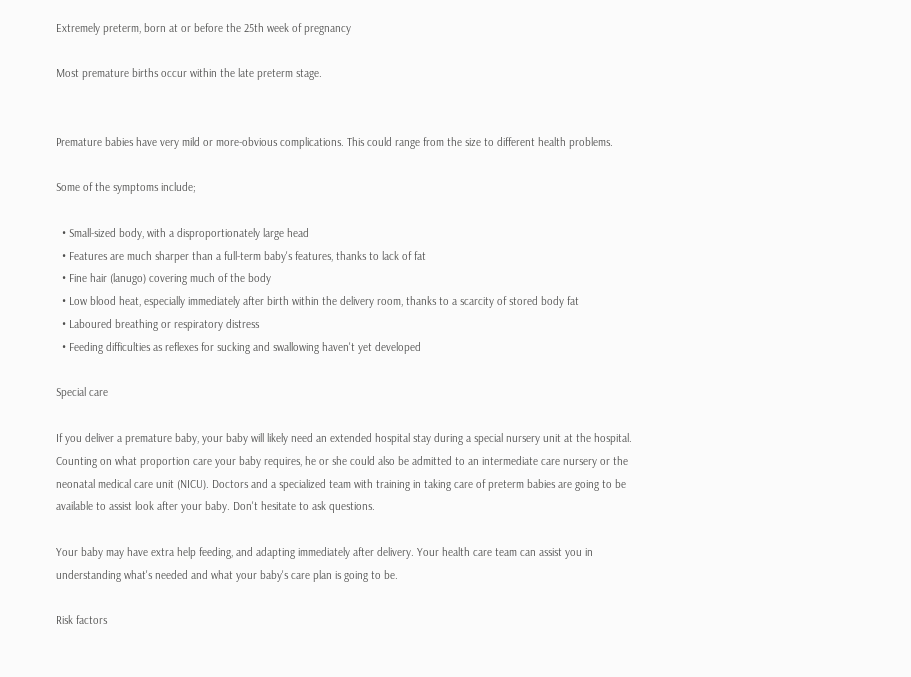Extremely preterm, born at or before the 25th week of pregnancy

Most premature births occur within the late preterm stage.


Premature babies have very mild or more-obvious complications. This could range from the size to different health problems.

Some of the symptoms include;

  • Small-sized body, with a disproportionately large head
  • Features are much sharper than a full-term baby's features, thanks to lack of fat
  • Fine hair (lanugo) covering much of the body
  • Low blood heat, especially immediately after birth within the delivery room, thanks to a scarcity of stored body fat
  • Laboured breathing or respiratory distress
  • Feeding difficulties as reflexes for sucking and swallowing haven't yet developed

Special care

If you deliver a premature baby, your baby will likely need an extended hospital stay during a special nursery unit at the hospital. Counting on what proportion care your baby requires, he or she could also be admitted to an intermediate care nursery or the neonatal medical care unit (NICU). Doctors and a specialized team with training in taking care of preterm babies are going to be available to assist look after your baby. Don't hesitate to ask questions.

Your baby may have extra help feeding, and adapting immediately after delivery. Your health care team can assist you in understanding what's needed and what your baby's care plan is going to be.

Risk factors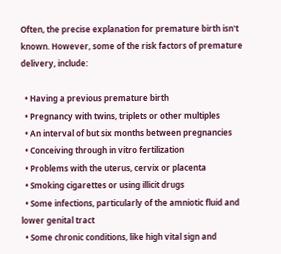Often, the precise explanation for premature birth isn't known. However, some of the risk factors of premature delivery, include:

  • Having a previous premature birth
  • Pregnancy with twins, triplets or other multiples
  • An interval of but six months between pregnancies
  • Conceiving through in vitro fertilization
  • Problems with the uterus, cervix or placenta
  • Smoking cigarettes or using illicit drugs
  • Some infections, particularly of the amniotic fluid and lower genital tract
  • Some chronic conditions, like high vital sign and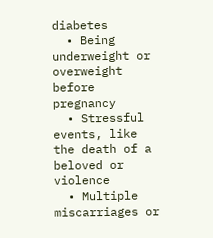diabetes
  • Being underweight or overweight before pregnancy
  • Stressful events, like the death of a beloved or violence
  • Multiple miscarriages or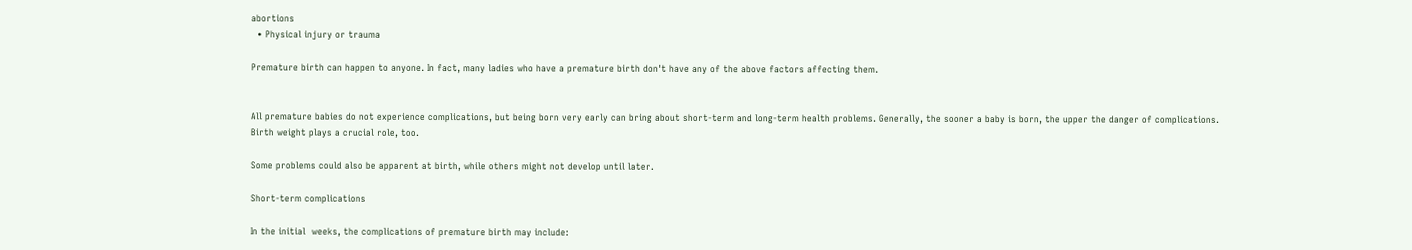abortions
  • Physical injury or trauma

Premature birth can happen to anyone. In fact, many ladies who have a premature birth don't have any of the above factors affecting them.


All premature babies do not experience complications, but being born very early can bring about short-term and long-term health problems. Generally, the sooner a baby is born, the upper the danger of complications. Birth weight plays a crucial role, too.

Some problems could also be apparent at birth, while others might not develop until later.

Short-term complications

In the initial  weeks, the complications of premature birth may include: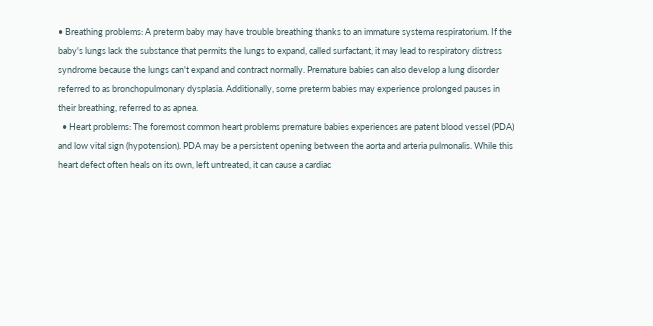• Breathing problems: A preterm baby may have trouble breathing thanks to an immature systema respiratorium. If the baby's lungs lack the substance that permits the lungs to expand, called surfactant, it may lead to respiratory distress syndrome because the lungs can't expand and contract normally. Premature babies can also develop a lung disorder referred to as bronchopulmonary dysplasia. Additionally, some preterm babies may experience prolonged pauses in their breathing, referred to as apnea.
  • Heart problems: The foremost common heart problems premature babies experiences are patent blood vessel (PDA) and low vital sign (hypotension). PDA may be a persistent opening between the aorta and arteria pulmonalis. While this heart defect often heals on its own, left untreated, it can cause a cardiac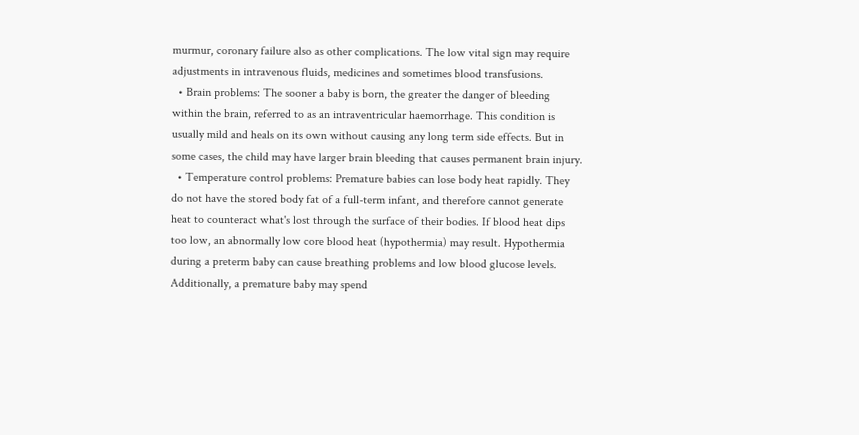murmur, coronary failure also as other complications. The low vital sign may require adjustments in intravenous fluids, medicines and sometimes blood transfusions.
  • Brain problems: The sooner a baby is born, the greater the danger of bleeding within the brain, referred to as an intraventricular haemorrhage. This condition is usually mild and heals on its own without causing any long term side effects. But in some cases, the child may have larger brain bleeding that causes permanent brain injury.
  • Temperature control problems: Premature babies can lose body heat rapidly. They do not have the stored body fat of a full-term infant, and therefore cannot generate heat to counteract what's lost through the surface of their bodies. If blood heat dips too low, an abnormally low core blood heat (hypothermia) may result. Hypothermia during a preterm baby can cause breathing problems and low blood glucose levels. Additionally, a premature baby may spend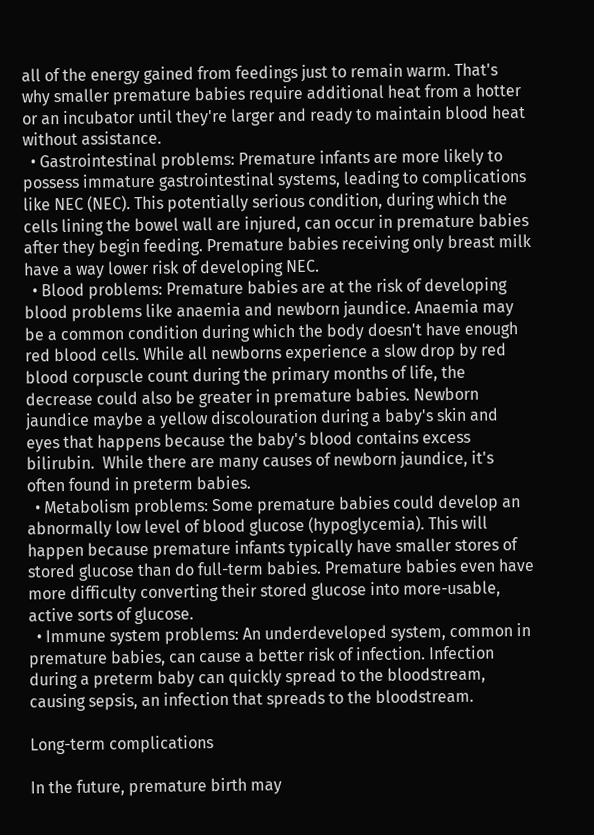all of the energy gained from feedings just to remain warm. That's why smaller premature babies require additional heat from a hotter or an incubator until they're larger and ready to maintain blood heat without assistance.
  • Gastrointestinal problems: Premature infants are more likely to possess immature gastrointestinal systems, leading to complications like NEC (NEC). This potentially serious condition, during which the cells lining the bowel wall are injured, can occur in premature babies after they begin feeding. Premature babies receiving only breast milk have a way lower risk of developing NEC.
  • Blood problems: Premature babies are at the risk of developing blood problems like anaemia and newborn jaundice. Anaemia may be a common condition during which the body doesn't have enough red blood cells. While all newborns experience a slow drop by red blood corpuscle count during the primary months of life, the decrease could also be greater in premature babies. Newborn jaundice maybe a yellow discolouration during a baby's skin and eyes that happens because the baby's blood contains excess bilirubin.  While there are many causes of newborn jaundice, it's often found in preterm babies.
  • Metabolism problems: Some premature babies could develop an abnormally low level of blood glucose (hypoglycemia). This will happen because premature infants typically have smaller stores of stored glucose than do full-term babies. Premature babies even have more difficulty converting their stored glucose into more-usable, active sorts of glucose.
  • Immune system problems: An underdeveloped system, common in premature babies, can cause a better risk of infection. Infection during a preterm baby can quickly spread to the bloodstream, causing sepsis, an infection that spreads to the bloodstream.

Long-term complications

In the future, premature birth may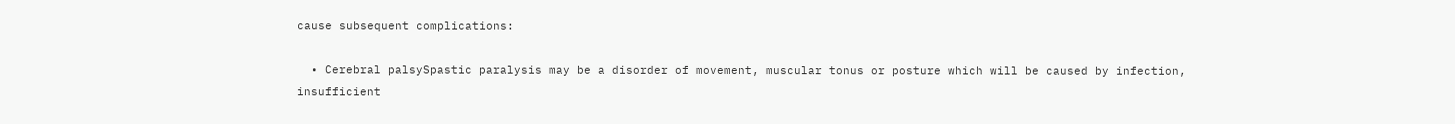cause subsequent complications:

  • Cerebral palsySpastic paralysis may be a disorder of movement, muscular tonus or posture which will be caused by infection, insufficient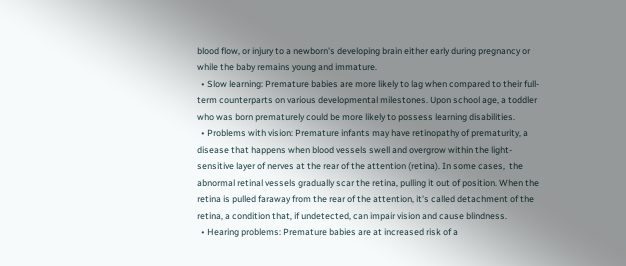blood flow, or injury to a newborn's developing brain either early during pregnancy or while the baby remains young and immature.
  • Slow learning: Premature babies are more likely to lag when compared to their full-term counterparts on various developmental milestones. Upon school age, a toddler who was born prematurely could be more likely to possess learning disabilities.
  • Problems with vision: Premature infants may have retinopathy of prematurity, a disease that happens when blood vessels swell and overgrow within the light-sensitive layer of nerves at the rear of the attention (retina). In some cases,  the abnormal retinal vessels gradually scar the retina, pulling it out of position. When the retina is pulled faraway from the rear of the attention, it's called detachment of the retina, a condition that, if undetected, can impair vision and cause blindness.
  • Hearing problems: Premature babies are at increased risk of a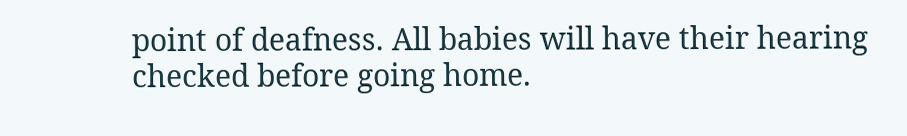point of deafness. All babies will have their hearing checked before going home.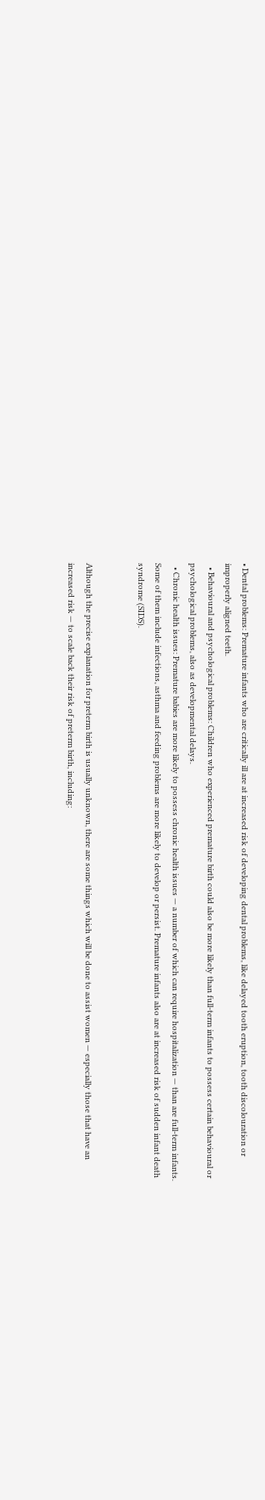• Dental problems: Premature infants who are critically ill are at increased risk of developing dental problems, like delayed tooth eruption, tooth discolouration or improperly aligned teeth.
  • Behavioural and psychological problems: Children who experienced premature birth could also be more likely than full-term infants to possess certain behavioural or psychological problems, also as developmental delays.
  • Chronic health issues: Premature babies are more likely to possess chronic health issues — a number of which can require hospitalization — than are full-term infants. Some of them include infections, asthma and feeding problems are more likely to develop or persist. Premature infants also are at increased risk of sudden infant death syndrome (SIDS).


Although the precise explanation for preterm birth is usually unknown, there are some things which will be done to assist women — especially those that have an increased risk — to scale back their risk of preterm birth, including: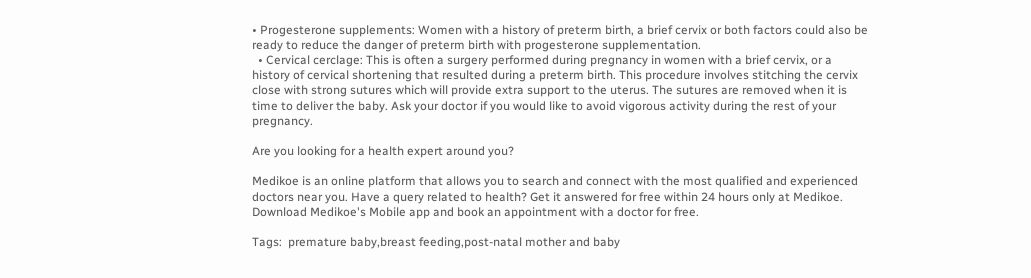• Progesterone supplements: Women with a history of preterm birth, a brief cervix or both factors could also be ready to reduce the danger of preterm birth with progesterone supplementation.
  • Cervical cerclage: This is often a surgery performed during pregnancy in women with a brief cervix, or a history of cervical shortening that resulted during a preterm birth. This procedure involves stitching the cervix close with strong sutures which will provide extra support to the uterus. The sutures are removed when it is time to deliver the baby. Ask your doctor if you would like to avoid vigorous activity during the rest of your pregnancy.

Are you looking for a health expert around you?

Medikoe is an online platform that allows you to search and connect with the most qualified and experienced doctors near you. Have a query related to health? Get it answered for free within 24 hours only at Medikoe. Download Medikoe's Mobile app and book an appointment with a doctor for free.

Tags:  premature baby,breast feeding,post-natal mother and baby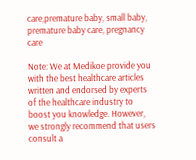care,premature baby, small baby, premature baby care, pregnancy care

Note: We at Medikoe provide you with the best healthcare articles written and endorsed by experts of the healthcare industry to boost you knowledge. However, we strongly recommend that users consult a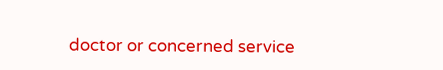doctor or concerned service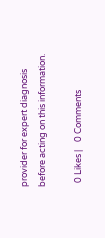provider for expert diagnosis before acting on this information.

  0 Likes |    0 Comments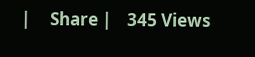|     Share |    345 Views